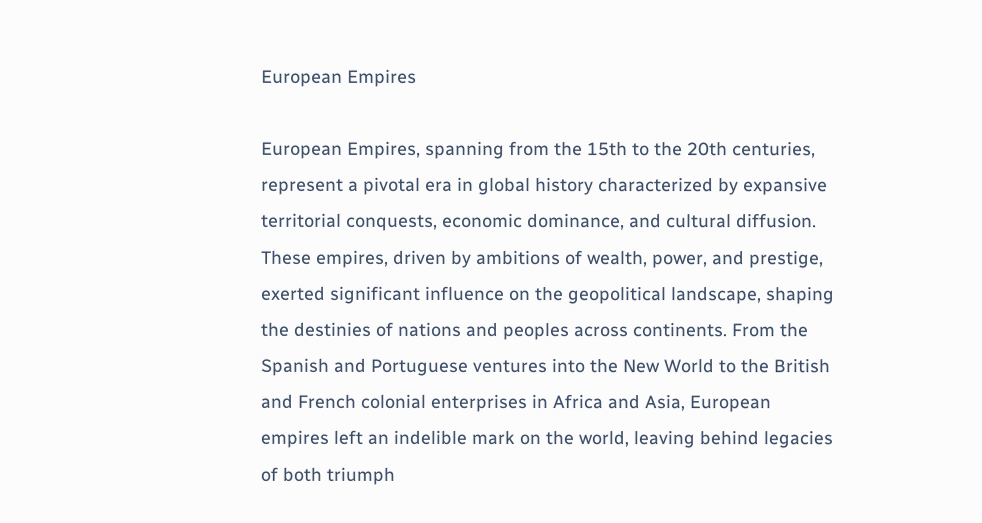European Empires

European Empires, spanning from the 15th to the 20th centuries, represent a pivotal era in global history characterized by expansive territorial conquests, economic dominance, and cultural diffusion. These empires, driven by ambitions of wealth, power, and prestige, exerted significant influence on the geopolitical landscape, shaping the destinies of nations and peoples across continents. From the Spanish and Portuguese ventures into the New World to the British and French colonial enterprises in Africa and Asia, European empires left an indelible mark on the world, leaving behind legacies of both triumph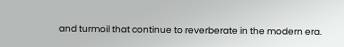and turmoil that continue to reverberate in the modern era.